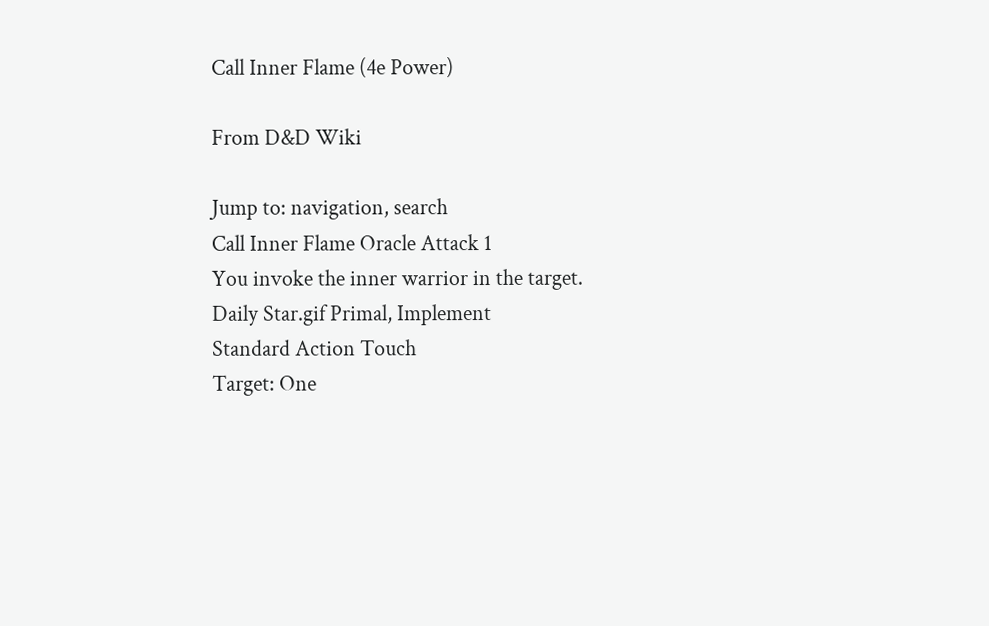Call Inner Flame (4e Power)

From D&D Wiki

Jump to: navigation, search
Call Inner Flame Oracle Attack 1
You invoke the inner warrior in the target.
Daily Star.gif Primal, Implement
Standard Action Touch
Target: One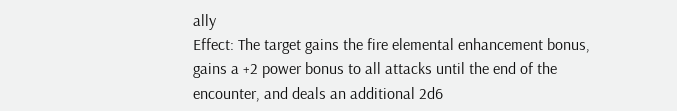ally
Effect: The target gains the fire elemental enhancement bonus, gains a +2 power bonus to all attacks until the end of the encounter, and deals an additional 2d6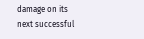damage on its next successful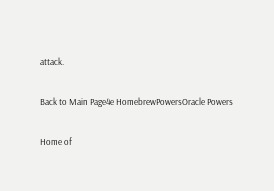attack.

Back to Main Page4e HomebrewPowersOracle Powers

Home of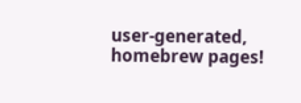user-generated,
homebrew pages!